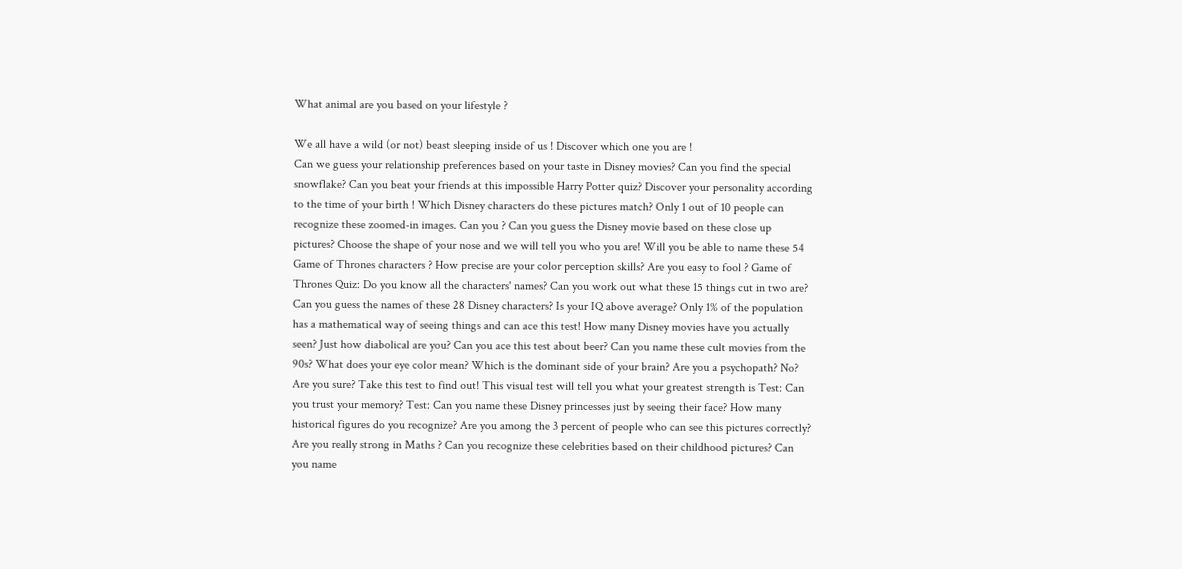What animal are you based on your lifestyle ?

We all have a wild (or not) beast sleeping inside of us ! Discover which one you are !
Can we guess your relationship preferences based on your taste in Disney movies? Can you find the special snowflake? Can you beat your friends at this impossible Harry Potter quiz? Discover your personality according to the time of your birth ! Which Disney characters do these pictures match? Only 1 out of 10 people can recognize these zoomed-in images. Can you ? Can you guess the Disney movie based on these close up pictures? Choose the shape of your nose and we will tell you who you are! Will you be able to name these 54 Game of Thrones characters ? How precise are your color perception skills? Are you easy to fool ? Game of Thrones Quiz: Do you know all the characters' names? Can you work out what these 15 things cut in two are? Can you guess the names of these 28 Disney characters? Is your IQ above average? Only 1% of the population has a mathematical way of seeing things and can ace this test! How many Disney movies have you actually seen? Just how diabolical are you? Can you ace this test about beer? Can you name these cult movies from the 90s? What does your eye color mean? Which is the dominant side of your brain? Are you a psychopath? No? Are you sure? Take this test to find out! This visual test will tell you what your greatest strength is Test: Can you trust your memory? Test: Can you name these Disney princesses just by seeing their face? How many historical figures do you recognize? Are you among the 3 percent of people who can see this pictures correctly? Are you really strong in Maths ? Can you recognize these celebrities based on their childhood pictures? Can you name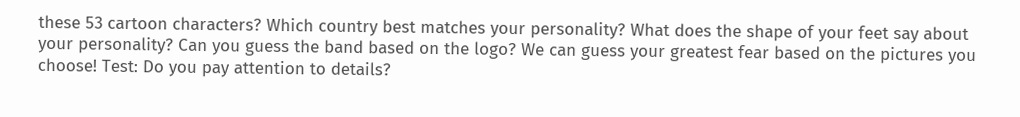these 53 cartoon characters? Which country best matches your personality? What does the shape of your feet say about your personality? Can you guess the band based on the logo? We can guess your greatest fear based on the pictures you choose! Test: Do you pay attention to details?